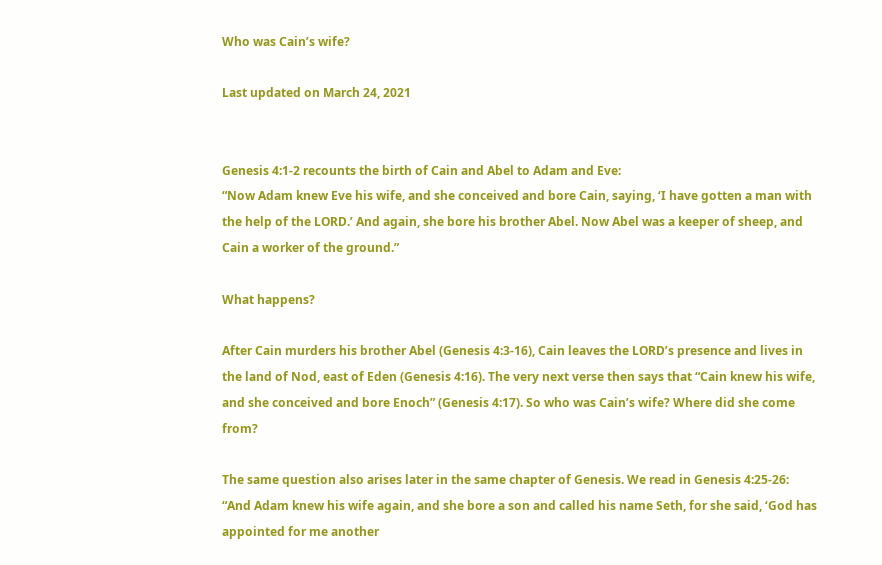Who was Cain’s wife?

Last updated on March 24, 2021


Genesis 4:1-2 recounts the birth of Cain and Abel to Adam and Eve:
“Now Adam knew Eve his wife, and she conceived and bore Cain, saying, ‘I have gotten a man with the help of the LORD.’ And again, she bore his brother Abel. Now Abel was a keeper of sheep, and Cain a worker of the ground.”

What happens?

After Cain murders his brother Abel (Genesis 4:3-16), Cain leaves the LORD’s presence and lives in the land of Nod, east of Eden (Genesis 4:16). The very next verse then says that “Cain knew his wife, and she conceived and bore Enoch” (Genesis 4:17). So who was Cain’s wife? Where did she come from?

The same question also arises later in the same chapter of Genesis. We read in Genesis 4:25-26:
“And Adam knew his wife again, and she bore a son and called his name Seth, for she said, ‘God has appointed for me another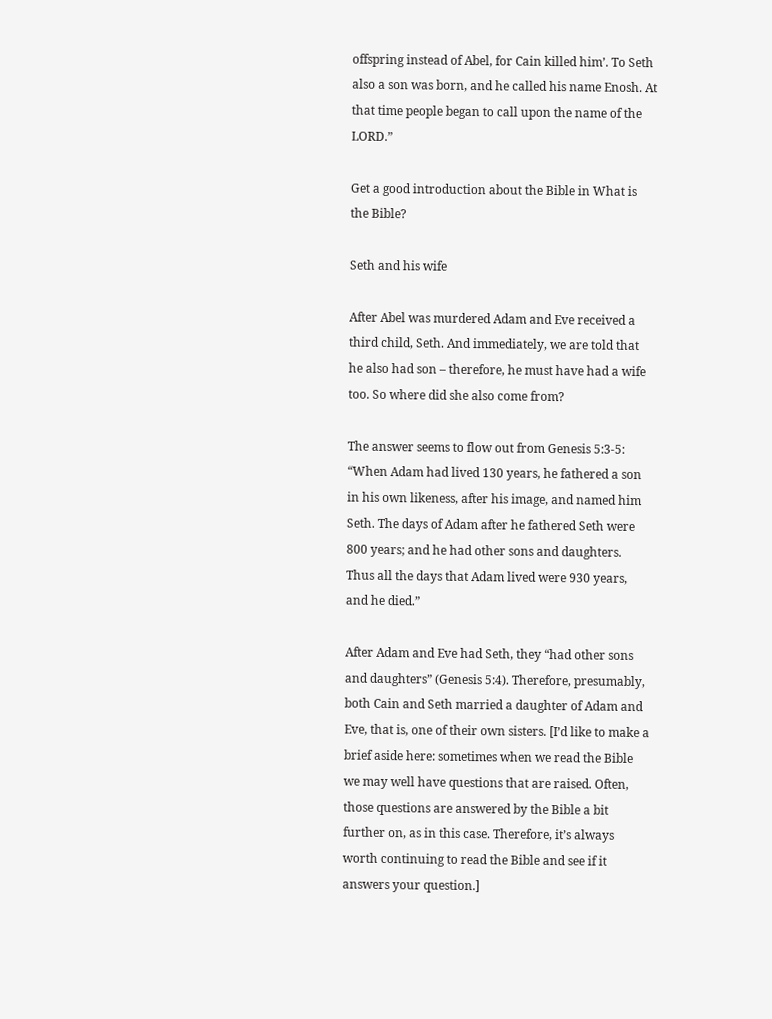offspring instead of Abel, for Cain killed him’. To Seth also a son was born, and he called his name Enosh. At that time people began to call upon the name of the LORD.”

Get a good introduction about the Bible in What is the Bible?

Seth and his wife

After Abel was murdered Adam and Eve received a third child, Seth. And immediately, we are told that he also had son – therefore, he must have had a wife too. So where did she also come from?

The answer seems to flow out from Genesis 5:3-5:
“When Adam had lived 130 years, he fathered a son in his own likeness, after his image, and named him Seth. The days of Adam after he fathered Seth were 800 years; and he had other sons and daughters. Thus all the days that Adam lived were 930 years, and he died.”

After Adam and Eve had Seth, they “had other sons and daughters” (Genesis 5:4). Therefore, presumably, both Cain and Seth married a daughter of Adam and Eve, that is, one of their own sisters. [I’d like to make a brief aside here: sometimes when we read the Bible we may well have questions that are raised. Often, those questions are answered by the Bible a bit further on, as in this case. Therefore, it’s always worth continuing to read the Bible and see if it answers your question.]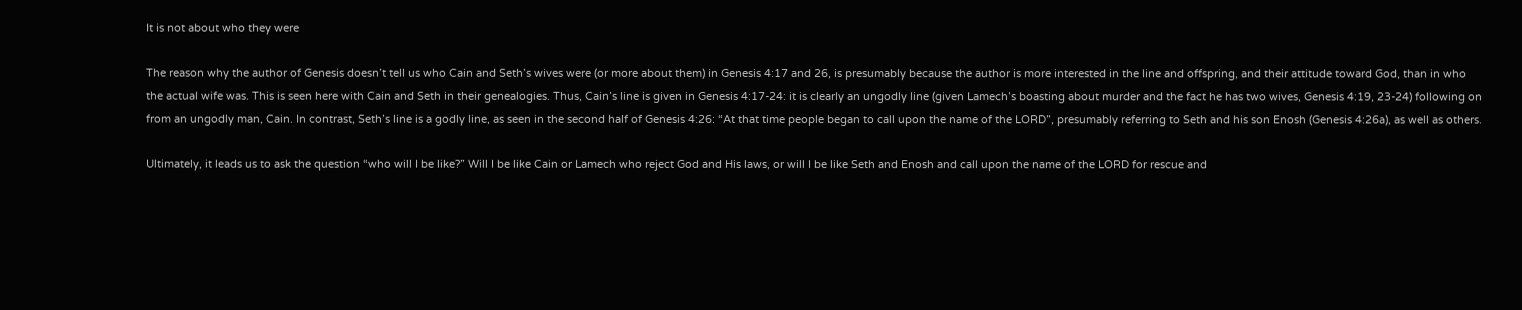It is not about who they were

The reason why the author of Genesis doesn’t tell us who Cain and Seth’s wives were (or more about them) in Genesis 4:17 and 26, is presumably because the author is more interested in the line and offspring, and their attitude toward God, than in who the actual wife was. This is seen here with Cain and Seth in their genealogies. Thus, Cain’s line is given in Genesis 4:17-24: it is clearly an ungodly line (given Lamech’s boasting about murder and the fact he has two wives, Genesis 4:19, 23-24) following on from an ungodly man, Cain. In contrast, Seth’s line is a godly line, as seen in the second half of Genesis 4:26: “At that time people began to call upon the name of the LORD”, presumably referring to Seth and his son Enosh (Genesis 4:26a), as well as others.

Ultimately, it leads us to ask the question “who will I be like?” Will I be like Cain or Lamech who reject God and His laws, or will I be like Seth and Enosh and call upon the name of the LORD for rescue and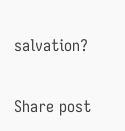salvation?

Share post